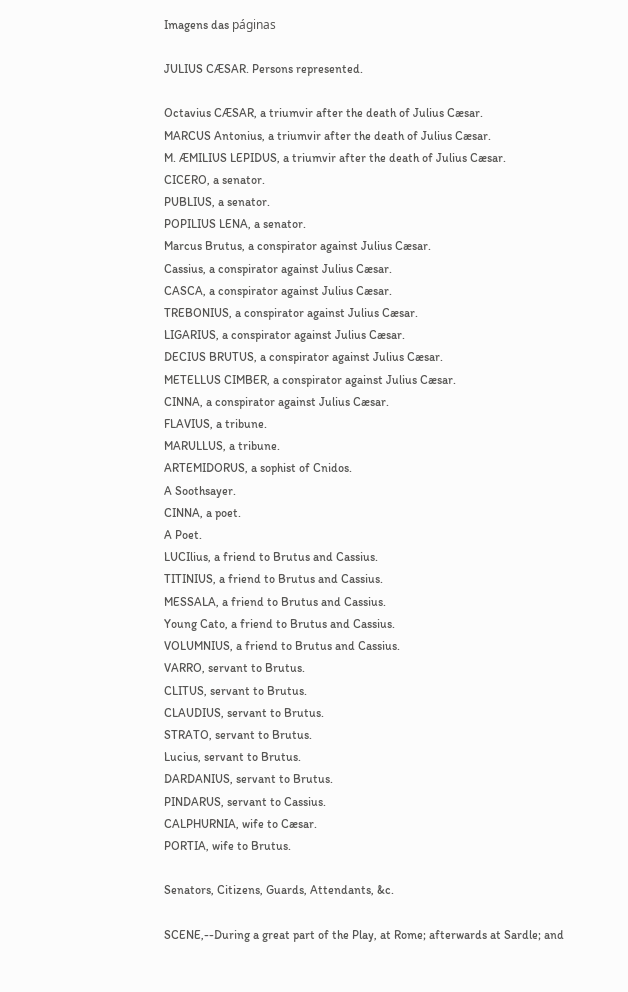Imagens das páginas

JULIUS CÆSAR. Persons represented.

Octavius CÆSAR, a triumvir after the death of Julius Cæsar.
MARCUS Antonius, a triumvir after the death of Julius Cæsar.
M. ÆMILIUS LEPIDUS, a triumvir after the death of Julius Cæsar.
CICERO, a senator.
PUBLIUS, a senator.
POPILIUS LENA, a senator.
Marcus Brutus, a conspirator against Julius Cæsar.
Cassius, a conspirator against Julius Cæsar.
CASCA, a conspirator against Julius Cæsar.
TREBONIUS, a conspirator against Julius Cæsar.
LIGARIUS, a conspirator against Julius Cæsar.
DECIUS BRUTUS, a conspirator against Julius Cæsar.
METELLUS CIMBER, a conspirator against Julius Cæsar.
CINNA, a conspirator against Julius Cæsar.
FLAVIUS, a tribune.
MARULLUS, a tribune.
ARTEMIDORUS, a sophist of Cnidos.
A Soothsayer.
CINNA, a poet.
A Poet.
LUCIlius, a friend to Brutus and Cassius.
TITINIUS, a friend to Brutus and Cassius.
MESSALA, a friend to Brutus and Cassius.
Young Cato, a friend to Brutus and Cassius.
VOLUMNIUS, a friend to Brutus and Cassius.
VARRO, servant to Brutus.
CLITUS, servant to Brutus.
CLAUDIUS, servant to Brutus.
STRATO, servant to Brutus.
Lucius, servant to Brutus.
DARDANIUS, servant to Brutus.
PINDARUS, servant to Cassius.
CALPHURNIA, wife to Cæsar.
PORTIA, wife to Brutus.

Senators, Citizens, Guards, Attendants, &c.

SCENE,--During a great part of the Play, at Rome; afterwards at Sardle; and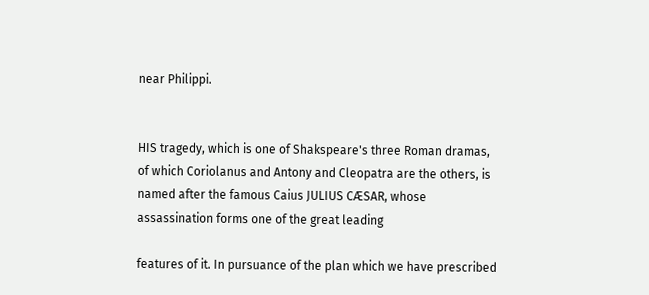near Philippi.


HIS tragedy, which is one of Shakspeare's three Roman dramas, of which Coriolanus and Antony and Cleopatra are the others, is named after the famous Caius JULIUS CÆSAR, whose assassination forms one of the great leading

features of it. In pursuance of the plan which we have prescribed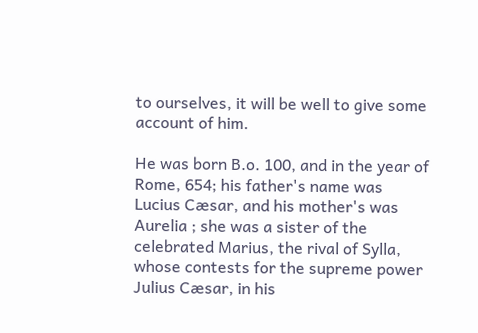to ourselves, it will be well to give some account of him.

He was born B.o. 100, and in the year of Rome, 654; his father's name was Lucius Cæsar, and his mother's was Aurelia ; she was a sister of the celebrated Marius, the rival of Sylla, whose contests for the supreme power Julius Cæsar, in his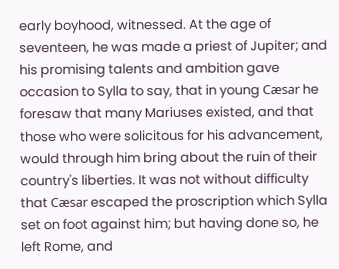early boyhood, witnessed. At the age of seventeen, he was made a priest of Jupiter; and his promising talents and ambition gave occasion to Sylla to say, that in young Cæsar he foresaw that many Mariuses existed, and that those who were solicitous for his advancement, would through him bring about the ruin of their country's liberties. It was not without difficulty that Cæsar escaped the proscription which Sylla set on foot against him; but having done so, he left Rome, and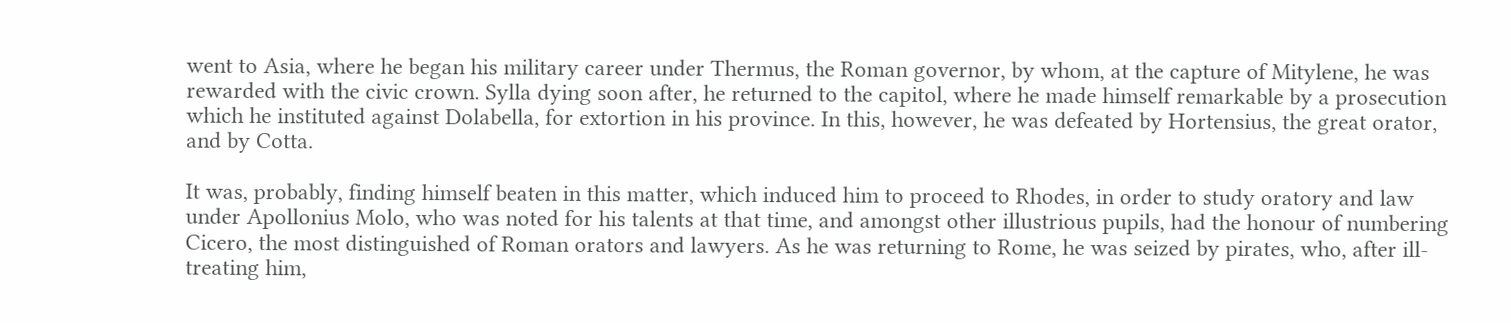went to Asia, where he began his military career under Thermus, the Roman governor, by whom, at the capture of Mitylene, he was rewarded with the civic crown. Sylla dying soon after, he returned to the capitol, where he made himself remarkable by a prosecution which he instituted against Dolabella, for extortion in his province. In this, however, he was defeated by Hortensius, the great orator, and by Cotta.

It was, probably, finding himself beaten in this matter, which induced him to proceed to Rhodes, in order to study oratory and law under Apollonius Molo, who was noted for his talents at that time, and amongst other illustrious pupils, had the honour of numbering Cicero, the most distinguished of Roman orators and lawyers. As he was returning to Rome, he was seized by pirates, who, after ill-treating him,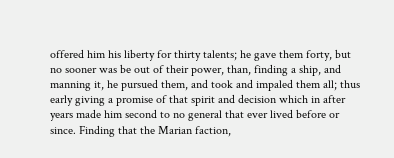offered him his liberty for thirty talents; he gave them forty, but no sooner was be out of their power, than, finding a ship, and manning it, he pursued them, and took and impaled them all; thus early giving a promise of that spirit and decision which in after years made him second to no general that ever lived before or since. Finding that the Marian faction,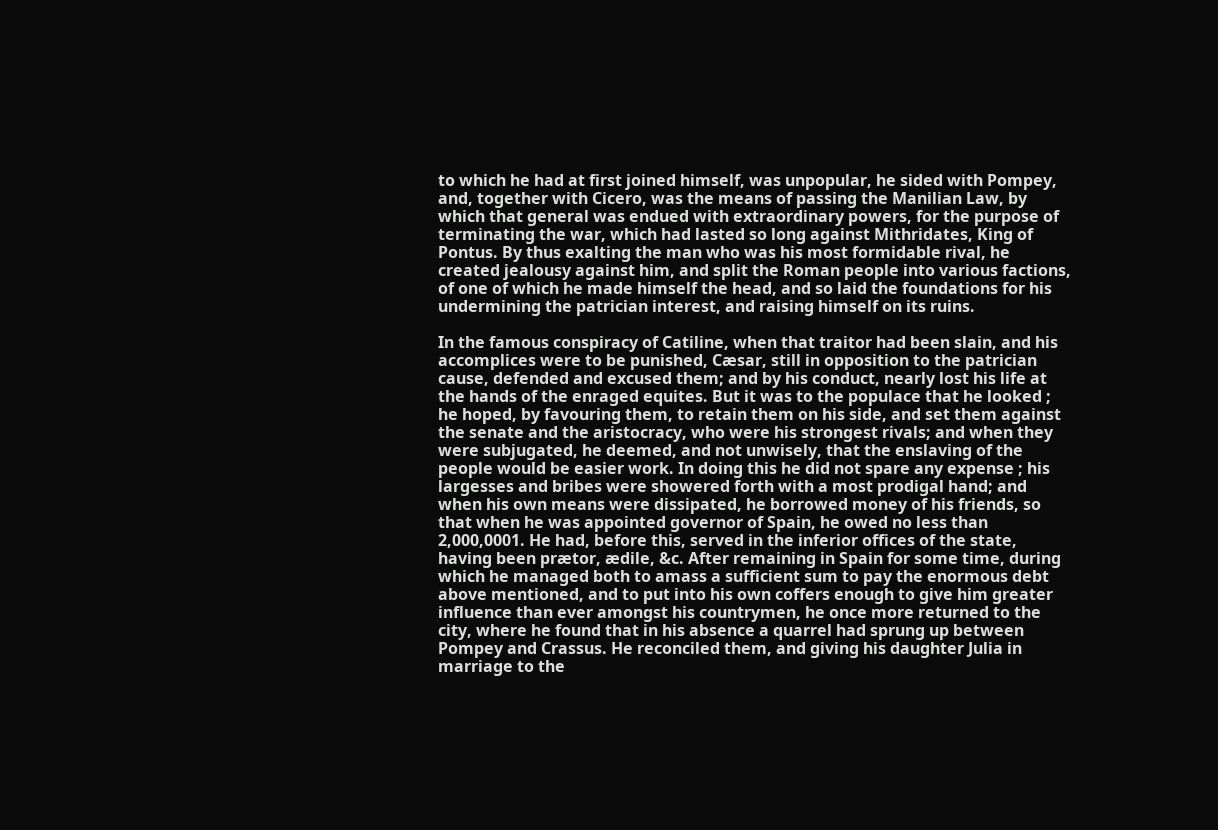to which he had at first joined himself, was unpopular, he sided with Pompey, and, together with Cicero, was the means of passing the Manilian Law, by which that general was endued with extraordinary powers, for the purpose of terminating the war, which had lasted so long against Mithridates, King of Pontus. By thus exalting the man who was his most formidable rival, he created jealousy against him, and split the Roman people into various factions, of one of which he made himself the head, and so laid the foundations for his undermining the patrician interest, and raising himself on its ruins.

In the famous conspiracy of Catiline, when that traitor had been slain, and his accomplices were to be punished, Cæsar, still in opposition to the patrician cause, defended and excused them; and by his conduct, nearly lost his life at the hands of the enraged equites. But it was to the populace that he looked ; he hoped, by favouring them, to retain them on his side, and set them against the senate and the aristocracy, who were his strongest rivals; and when they were subjugated, he deemed, and not unwisely, that the enslaving of the people would be easier work. In doing this he did not spare any expense ; his largesses and bribes were showered forth with a most prodigal hand; and when his own means were dissipated, he borrowed money of his friends, so that when he was appointed governor of Spain, he owed no less than 2,000,0001. He had, before this, served in the inferior offices of the state, having been prætor, ædile, &c. After remaining in Spain for some time, during which he managed both to amass a sufficient sum to pay the enormous debt above mentioned, and to put into his own coffers enough to give him greater influence than ever amongst his countrymen, he once more returned to the city, where he found that in his absence a quarrel had sprung up between Pompey and Crassus. He reconciled them, and giving his daughter Julia in marriage to the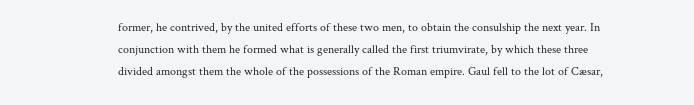former, he contrived, by the united efforts of these two men, to obtain the consulship the next year. In conjunction with them he formed what is generally called the first triumvirate, by which these three divided amongst them the whole of the possessions of the Roman empire. Gaul fell to the lot of Cæsar,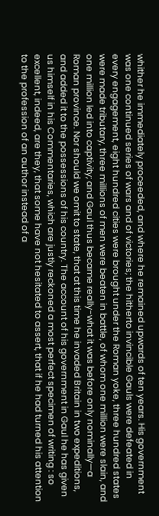whither he immediately proceeded, and where he remained upwards of ten years. His government was one continued series of wars and of victories; the hitherto invincible Gauls were defeated in every engagement, eight hundred cities were brought under the Roman yoke, three hundred states were made tributary, three millions of men were beaten in battle, of whom one million were slain, and one million led into captivity; and Gaul thus became really-what it was before only nominally—a Roman province. Nor should we omit to state, that at this time he invaded Britain in two expeditions, and added it to the possessions of his country. The account of his government in Gaul he has given us himself in his Commentaries, which are justly reckoned a most perfect specimen of writing : so excellent, indeed, are they, that some have not hesitated to assert, that if he had turned his attention to the profession of an author instead of a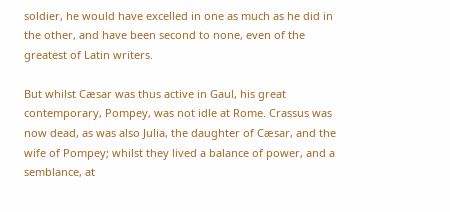soldier, he would have excelled in one as much as he did in the other, and have been second to none, even of the greatest of Latin writers.

But whilst Cæsar was thus active in Gaul, his great contemporary, Pompey, was not idle at Rome. Crassus was now dead, as was also Julia, the daughter of Cæsar, and the wife of Pompey; whilst they lived a balance of power, and a semblance, at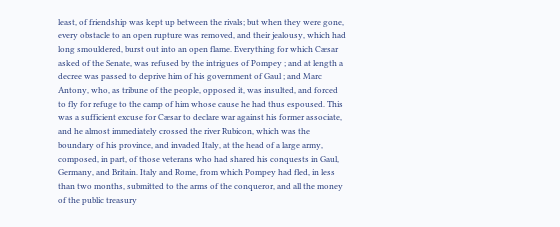least, of friendship was kept up between the rivals; but when they were gone, every obstacle to an open rupture was removed, and their jealousy, which had long smouldered, burst out into an open flame. Everything for which Cæsar asked of the Senate, was refused by the intrigues of Pompey ; and at length a decree was passed to deprive him of his government of Gaul ; and Marc Antony, who, as tribune of the people, opposed it, was insulted, and forced to fly for refuge to the camp of him whose cause he had thus espoused. This was a sufficient excuse for Cæsar to declare war against his former associate, and he almost immediately crossed the river Rubicon, which was the boundary of his province, and invaded Italy, at the head of a large army, composed, in part, of those veterans who had shared his conquests in Gaul, Germany, and Britain. Italy and Rome, from which Pompey had fled, in less than two months, submitted to the arms of the conqueror, and all the money of the public treasury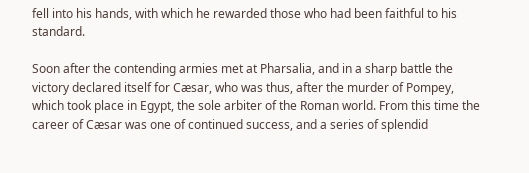fell into his hands, with which he rewarded those who had been faithful to his standard.

Soon after the contending armies met at Pharsalia, and in a sharp battle the victory declared itself for Cæsar, who was thus, after the murder of Pompey, which took place in Egypt, the sole arbiter of the Roman world. From this time the career of Cæsar was one of continued success, and a series of splendid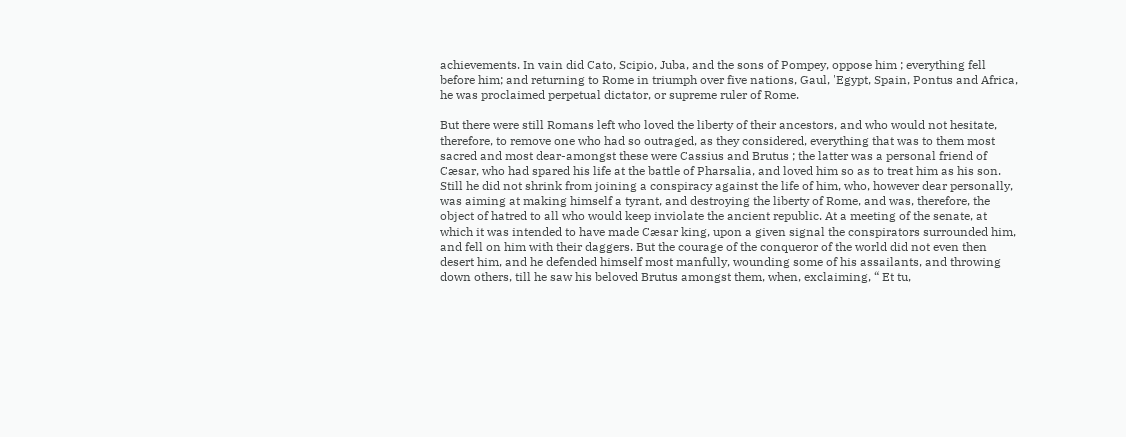achievements. In vain did Cato, Scipio, Juba, and the sons of Pompey, oppose him ; everything fell before him; and returning to Rome in triumph over five nations, Gaul, 'Egypt, Spain, Pontus and Africa, he was proclaimed perpetual dictator, or supreme ruler of Rome.

But there were still Romans left who loved the liberty of their ancestors, and who would not hesitate, therefore, to remove one who had so outraged, as they considered, everything that was to them most sacred and most dear-amongst these were Cassius and Brutus ; the latter was a personal friend of Cæsar, who had spared his life at the battle of Pharsalia, and loved him so as to treat him as his son. Still he did not shrink from joining a conspiracy against the life of him, who, however dear personally, was aiming at making himself a tyrant, and destroying the liberty of Rome, and was, therefore, the object of hatred to all who would keep inviolate the ancient republic. At a meeting of the senate, at which it was intended to have made Cæsar king, upon a given signal the conspirators surrounded him, and fell on him with their daggers. But the courage of the conqueror of the world did not even then desert him, and he defended himself most manfully, wounding some of his assailants, and throwing down others, till he saw his beloved Brutus amongst them, when, exclaiming, “ Et tu,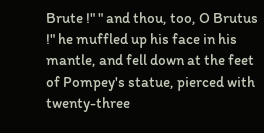Brute !" " and thou, too, O Brutus !" he muffled up his face in his mantle, and fell down at the feet of Pompey's statue, pierced with twenty-three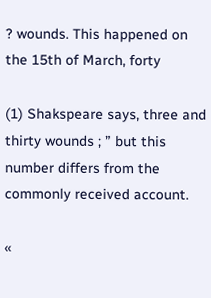? wounds. This happened on the 15th of March, forty

(1) Shakspeare says, three and thirty wounds ; ” but this number differs from the commonly received account.

«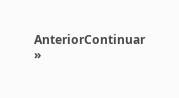AnteriorContinuar »